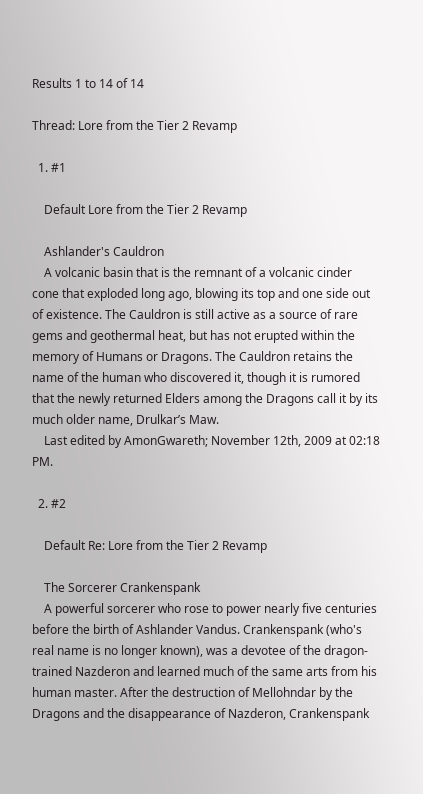Results 1 to 14 of 14

Thread: Lore from the Tier 2 Revamp

  1. #1

    Default Lore from the Tier 2 Revamp

    Ashlander's Cauldron
    A volcanic basin that is the remnant of a volcanic cinder cone that exploded long ago, blowing its top and one side out of existence. The Cauldron is still active as a source of rare gems and geothermal heat, but has not erupted within the memory of Humans or Dragons. The Cauldron retains the name of the human who discovered it, though it is rumored that the newly returned Elders among the Dragons call it by its much older name, Drulkar’s Maw.
    Last edited by AmonGwareth; November 12th, 2009 at 02:18 PM.

  2. #2

    Default Re: Lore from the Tier 2 Revamp

    The Sorcerer Crankenspank
    A powerful sorcerer who rose to power nearly five centuries before the birth of Ashlander Vandus. Crankenspank (who's real name is no longer known), was a devotee of the dragon-trained Nazderon and learned much of the same arts from his human master. After the destruction of Mellohndar by the Dragons and the disappearance of Nazderon, Crankenspank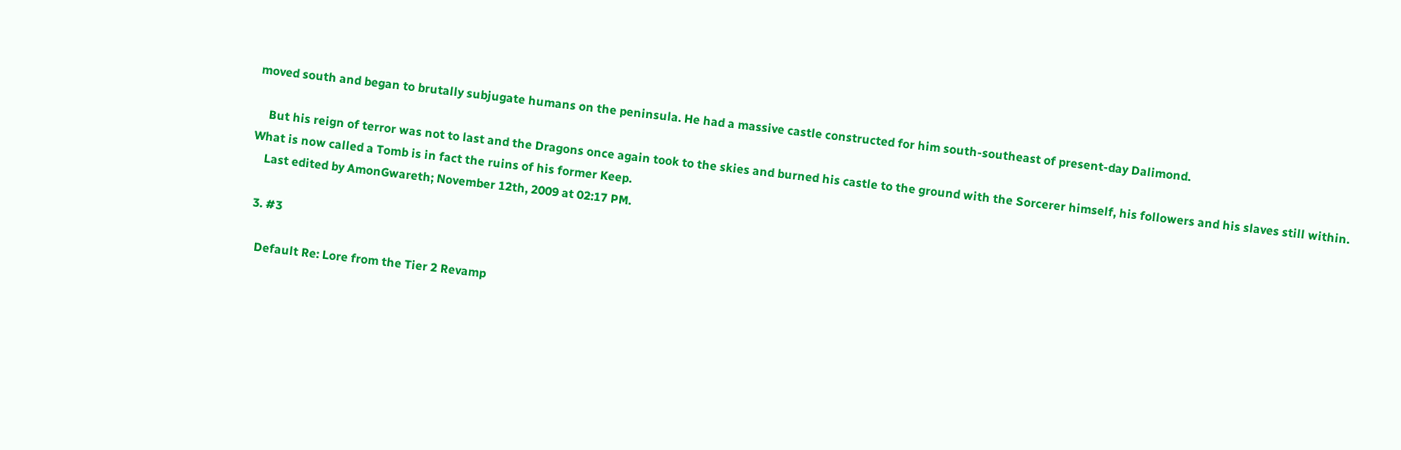moved south and began to brutally subjugate humans on the peninsula. He had a massive castle constructed for him south-southeast of present-day Dalimond.

    But his reign of terror was not to last and the Dragons once again took to the skies and burned his castle to the ground with the Sorcerer himself, his followers and his slaves still within. What is now called a Tomb is in fact the ruins of his former Keep.
    Last edited by AmonGwareth; November 12th, 2009 at 02:17 PM.

  3. #3

    Default Re: Lore from the Tier 2 Revamp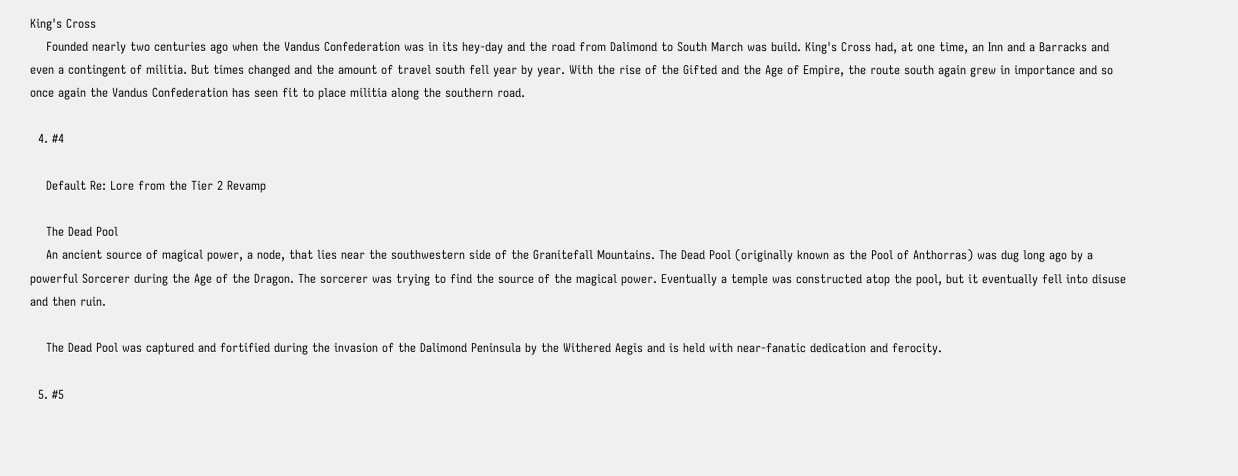King's Cross
    Founded nearly two centuries ago when the Vandus Confederation was in its hey-day and the road from Dalimond to South March was build. King's Cross had, at one time, an Inn and a Barracks and even a contingent of militia. But times changed and the amount of travel south fell year by year. With the rise of the Gifted and the Age of Empire, the route south again grew in importance and so once again the Vandus Confederation has seen fit to place militia along the southern road.

  4. #4

    Default Re: Lore from the Tier 2 Revamp

    The Dead Pool
    An ancient source of magical power, a node, that lies near the southwestern side of the Granitefall Mountains. The Dead Pool (originally known as the Pool of Anthorras) was dug long ago by a powerful Sorcerer during the Age of the Dragon. The sorcerer was trying to find the source of the magical power. Eventually a temple was constructed atop the pool, but it eventually fell into disuse and then ruin.

    The Dead Pool was captured and fortified during the invasion of the Dalimond Peninsula by the Withered Aegis and is held with near-fanatic dedication and ferocity.

  5. #5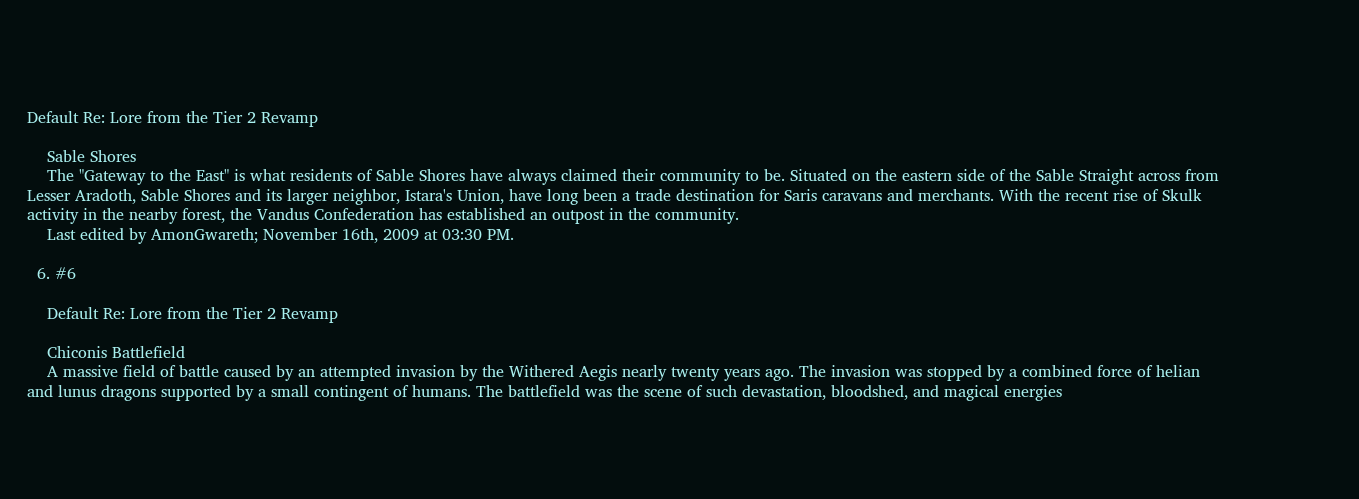Default Re: Lore from the Tier 2 Revamp

    Sable Shores
    The "Gateway to the East" is what residents of Sable Shores have always claimed their community to be. Situated on the eastern side of the Sable Straight across from Lesser Aradoth, Sable Shores and its larger neighbor, Istara's Union, have long been a trade destination for Saris caravans and merchants. With the recent rise of Skulk activity in the nearby forest, the Vandus Confederation has established an outpost in the community.
    Last edited by AmonGwareth; November 16th, 2009 at 03:30 PM.

  6. #6

    Default Re: Lore from the Tier 2 Revamp

    Chiconis Battlefield
    A massive field of battle caused by an attempted invasion by the Withered Aegis nearly twenty years ago. The invasion was stopped by a combined force of helian and lunus dragons supported by a small contingent of humans. The battlefield was the scene of such devastation, bloodshed, and magical energies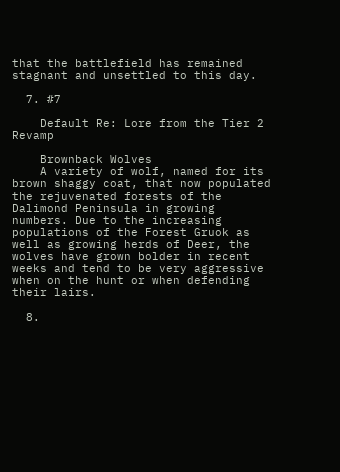that the battlefield has remained stagnant and unsettled to this day.

  7. #7

    Default Re: Lore from the Tier 2 Revamp

    Brownback Wolves
    A variety of wolf, named for its brown shaggy coat, that now populated the rejuvenated forests of the Dalimond Peninsula in growing numbers. Due to the increasing populations of the Forest Gruok as well as growing herds of Deer, the wolves have grown bolder in recent weeks and tend to be very aggressive when on the hunt or when defending their lairs.

  8.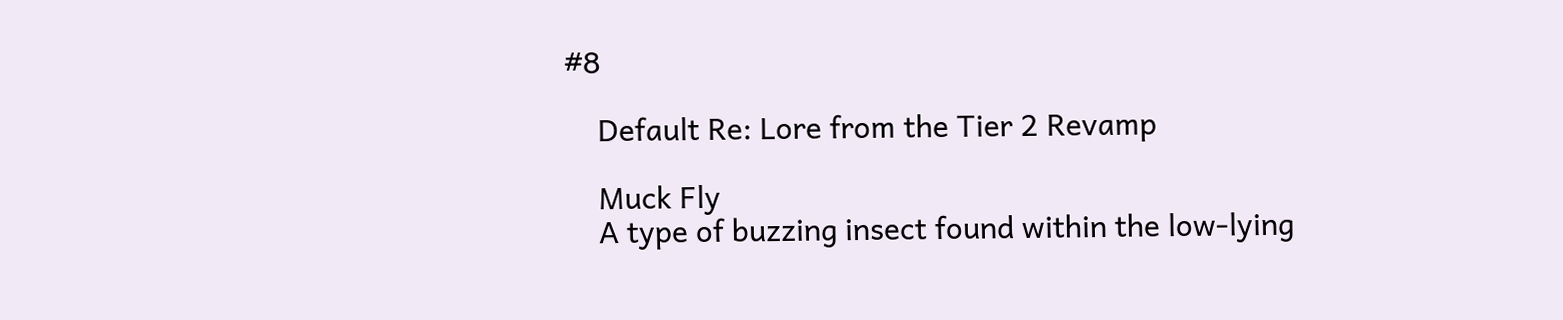#8

    Default Re: Lore from the Tier 2 Revamp

    Muck Fly
    A type of buzzing insect found within the low-lying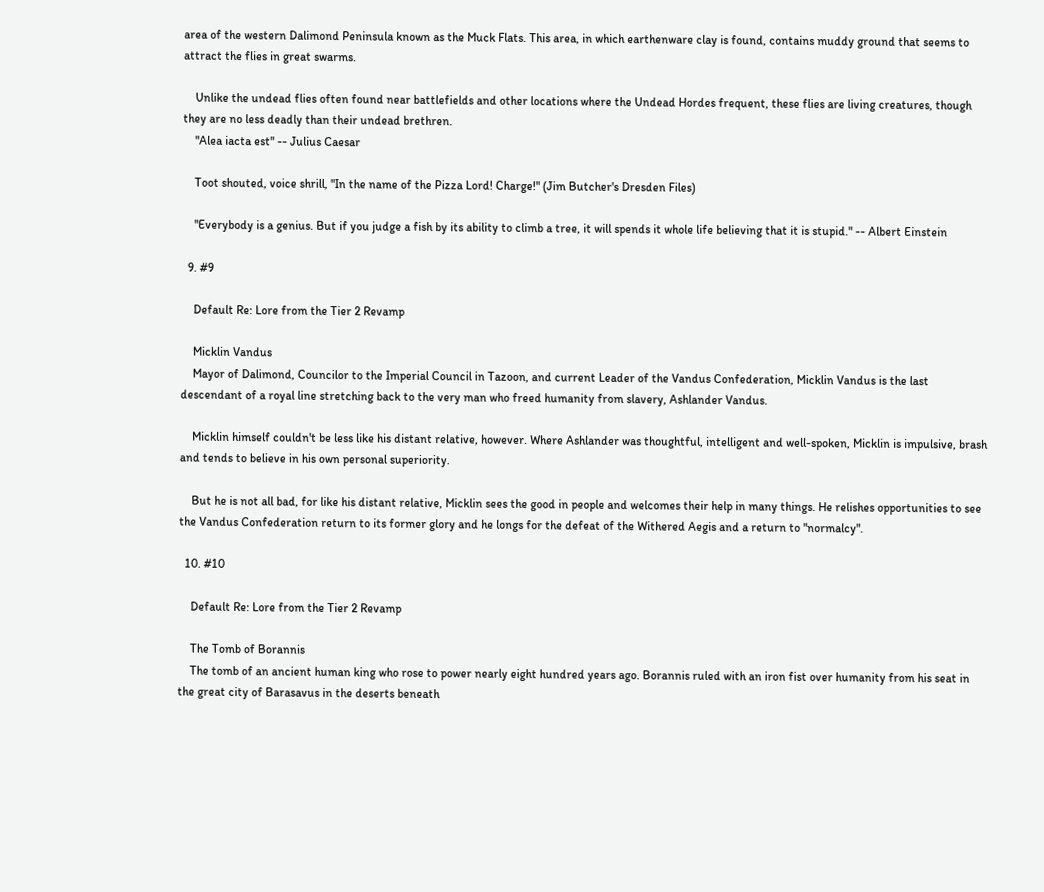area of the western Dalimond Peninsula known as the Muck Flats. This area, in which earthenware clay is found, contains muddy ground that seems to attract the flies in great swarms.

    Unlike the undead flies often found near battlefields and other locations where the Undead Hordes frequent, these flies are living creatures, though they are no less deadly than their undead brethren.
    "Alea iacta est" -- Julius Caesar

    Toot shouted, voice shrill, "In the name of the Pizza Lord! Charge!" (Jim Butcher's Dresden Files)

    "Everybody is a genius. But if you judge a fish by its ability to climb a tree, it will spends it whole life believing that it is stupid." -- Albert Einstein

  9. #9

    Default Re: Lore from the Tier 2 Revamp

    Micklin Vandus
    Mayor of Dalimond, Councilor to the Imperial Council in Tazoon, and current Leader of the Vandus Confederation, Micklin Vandus is the last descendant of a royal line stretching back to the very man who freed humanity from slavery, Ashlander Vandus.

    Micklin himself couldn't be less like his distant relative, however. Where Ashlander was thoughtful, intelligent and well-spoken, Micklin is impulsive, brash and tends to believe in his own personal superiority.

    But he is not all bad, for like his distant relative, Micklin sees the good in people and welcomes their help in many things. He relishes opportunities to see the Vandus Confederation return to its former glory and he longs for the defeat of the Withered Aegis and a return to "normalcy".

  10. #10

    Default Re: Lore from the Tier 2 Revamp

    The Tomb of Borannis
    The tomb of an ancient human king who rose to power nearly eight hundred years ago. Borannis ruled with an iron fist over humanity from his seat in the great city of Barasavus in the deserts beneath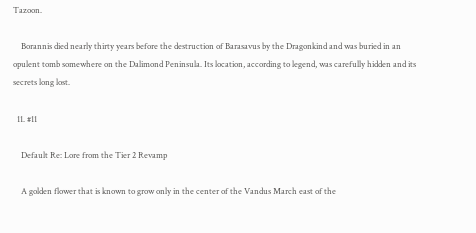Tazoon.

    Borannis died nearly thirty years before the destruction of Barasavus by the Dragonkind and was buried in an opulent tomb somewhere on the Dalimond Peninsula. Its location, according to legend, was carefully hidden and its secrets long lost.

  11. #11

    Default Re: Lore from the Tier 2 Revamp

    A golden flower that is known to grow only in the center of the Vandus March east of the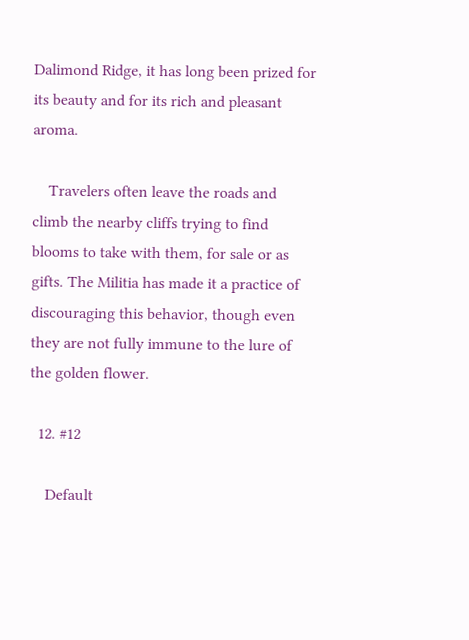Dalimond Ridge, it has long been prized for its beauty and for its rich and pleasant aroma.

    Travelers often leave the roads and climb the nearby cliffs trying to find blooms to take with them, for sale or as gifts. The Militia has made it a practice of discouraging this behavior, though even they are not fully immune to the lure of the golden flower.

  12. #12

    Default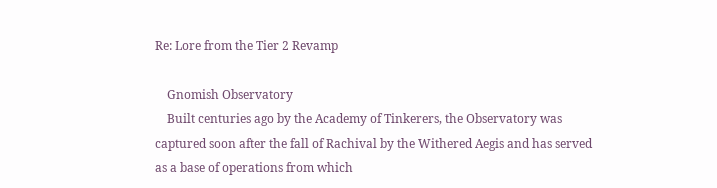Re: Lore from the Tier 2 Revamp

    Gnomish Observatory
    Built centuries ago by the Academy of Tinkerers, the Observatory was captured soon after the fall of Rachival by the Withered Aegis and has served as a base of operations from which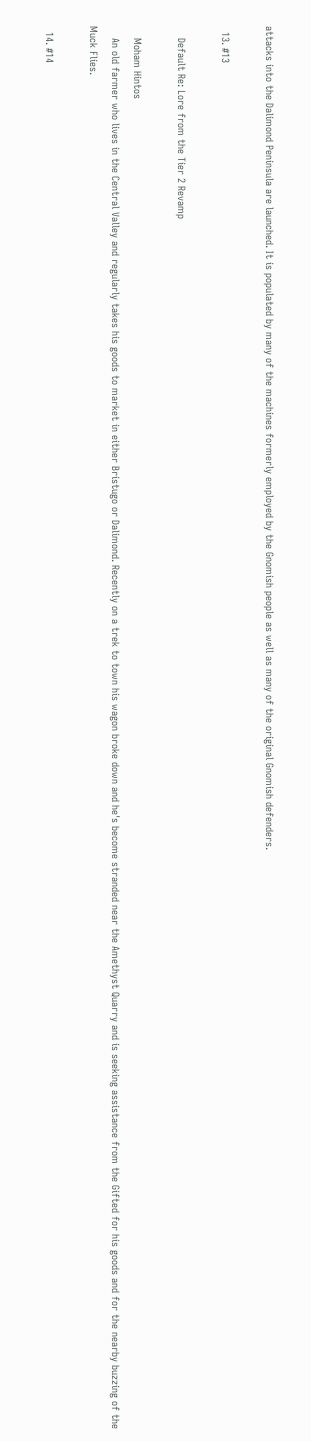attacks into the Dalimond Peninsula are launched. It is populated by many of the machines formerly employed by the Gnomish people as well as many of the original Gnomish defenders.

  13. #13

    Default Re: Lore from the Tier 2 Revamp

    Moham Hintos
    An old farmer who lives in the Central Valley and regularly takes his goods to market in either Bristugo or Dalimond. Recently on a trek to town his wagon broke down and he's become stranded near the Amethyst Quarry and is seeking assistance from the Gifted for his goods and for the nearby buzzing of the Muck Flies.

  14. #14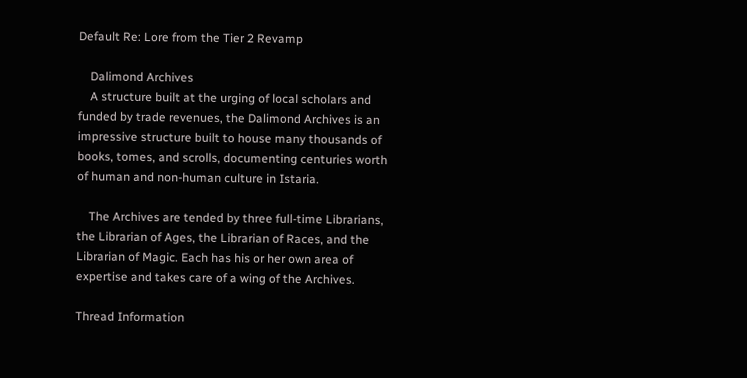Default Re: Lore from the Tier 2 Revamp

    Dalimond Archives
    A structure built at the urging of local scholars and funded by trade revenues, the Dalimond Archives is an impressive structure built to house many thousands of books, tomes, and scrolls, documenting centuries worth of human and non-human culture in Istaria.

    The Archives are tended by three full-time Librarians, the Librarian of Ages, the Librarian of Races, and the Librarian of Magic. Each has his or her own area of expertise and takes care of a wing of the Archives.

Thread Information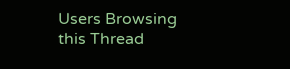Users Browsing this Thread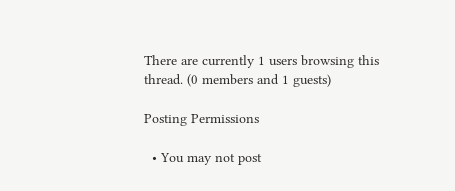There are currently 1 users browsing this thread. (0 members and 1 guests)

Posting Permissions

  • You may not post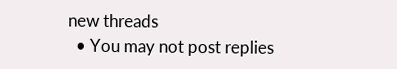new threads
  • You may not post replies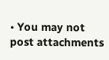• You may not post attachments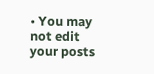• You may not edit your posts